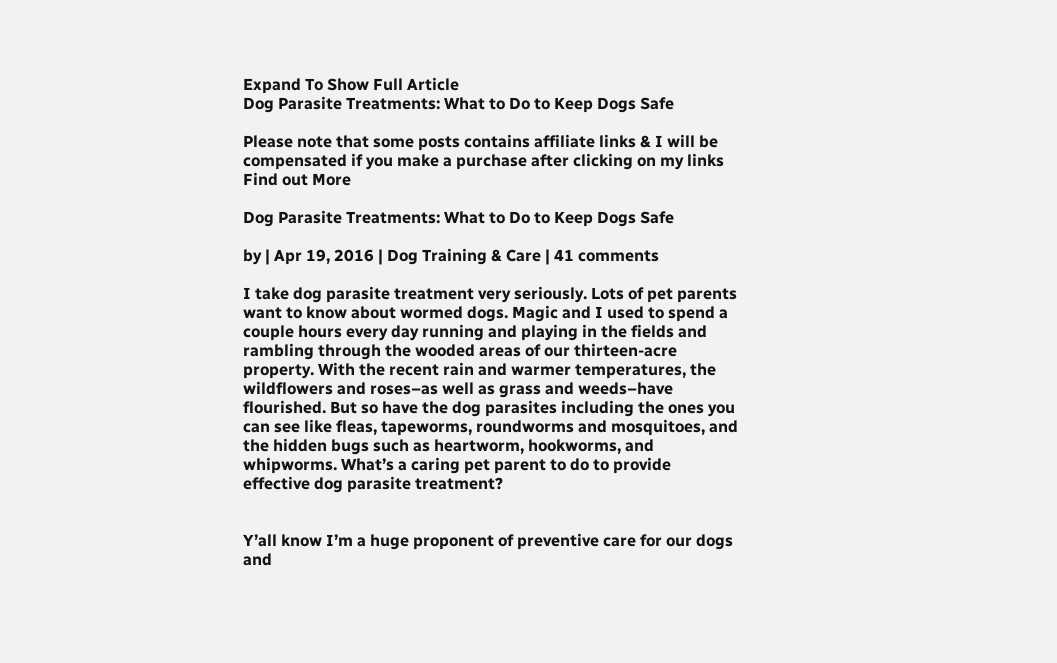Expand To Show Full Article
Dog Parasite Treatments: What to Do to Keep Dogs Safe

Please note that some posts contains affiliate links & I will be compensated if you make a purchase after clicking on my links Find out More

Dog Parasite Treatments: What to Do to Keep Dogs Safe

by | Apr 19, 2016 | Dog Training & Care | 41 comments

I take dog parasite treatment very seriously. Lots of pet parents want to know about wormed dogs. Magic and I used to spend a couple hours every day running and playing in the fields and rambling through the wooded areas of our thirteen-acre property. With the recent rain and warmer temperatures, the wildflowers and roses–as well as grass and weeds–have flourished. But so have the dog parasites including the ones you can see like fleas, tapeworms, roundworms and mosquitoes, and the hidden bugs such as heartworm, hookworms, and whipworms. What’s a caring pet parent to do to provide effective dog parasite treatment?


Y’all know I’m a huge proponent of preventive care for our dogs and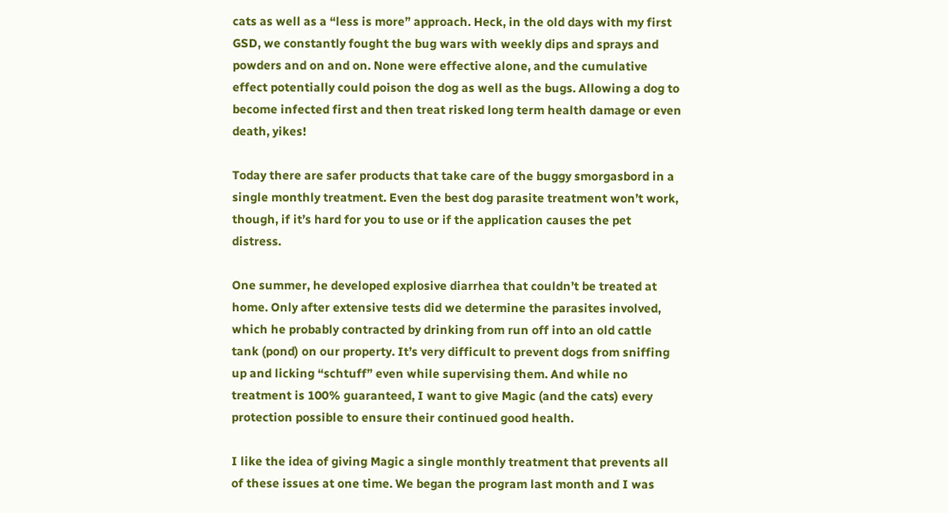cats as well as a “less is more” approach. Heck, in the old days with my first GSD, we constantly fought the bug wars with weekly dips and sprays and powders and on and on. None were effective alone, and the cumulative effect potentially could poison the dog as well as the bugs. Allowing a dog to become infected first and then treat risked long term health damage or even death, yikes!

Today there are safer products that take care of the buggy smorgasbord in a single monthly treatment. Even the best dog parasite treatment won’t work, though, if it’s hard for you to use or if the application causes the pet distress.

One summer, he developed explosive diarrhea that couldn’t be treated at home. Only after extensive tests did we determine the parasites involved, which he probably contracted by drinking from run off into an old cattle tank (pond) on our property. It’s very difficult to prevent dogs from sniffing up and licking “schtuff” even while supervising them. And while no treatment is 100% guaranteed, I want to give Magic (and the cats) every protection possible to ensure their continued good health.

I like the idea of giving Magic a single monthly treatment that prevents all of these issues at one time. We began the program last month and I was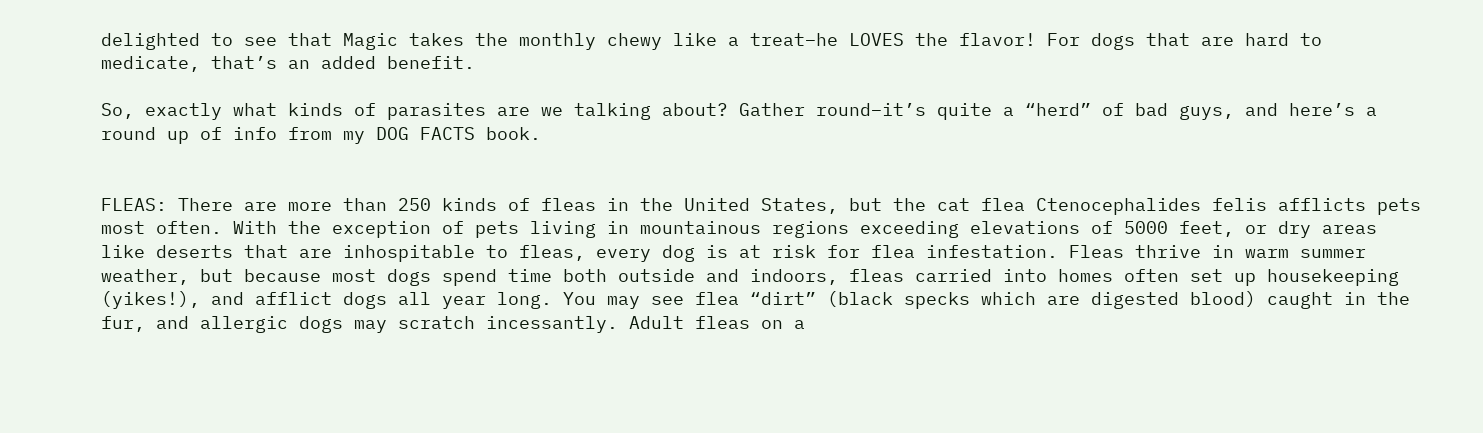delighted to see that Magic takes the monthly chewy like a treat–he LOVES the flavor! For dogs that are hard to medicate, that’s an added benefit.

So, exactly what kinds of parasites are we talking about? Gather round–it’s quite a “herd” of bad guys, and here’s a round up of info from my DOG FACTS book.


FLEAS: There are more than 250 kinds of fleas in the United States, but the cat flea Ctenocephalides felis afflicts pets most often. With the exception of pets living in mountainous regions exceeding elevations of 5000 feet, or dry areas like deserts that are inhospitable to fleas, every dog is at risk for flea infestation. Fleas thrive in warm summer weather, but because most dogs spend time both outside and indoors, fleas carried into homes often set up housekeeping (yikes!), and afflict dogs all year long. You may see flea “dirt” (black specks which are digested blood) caught in the fur, and allergic dogs may scratch incessantly. Adult fleas on a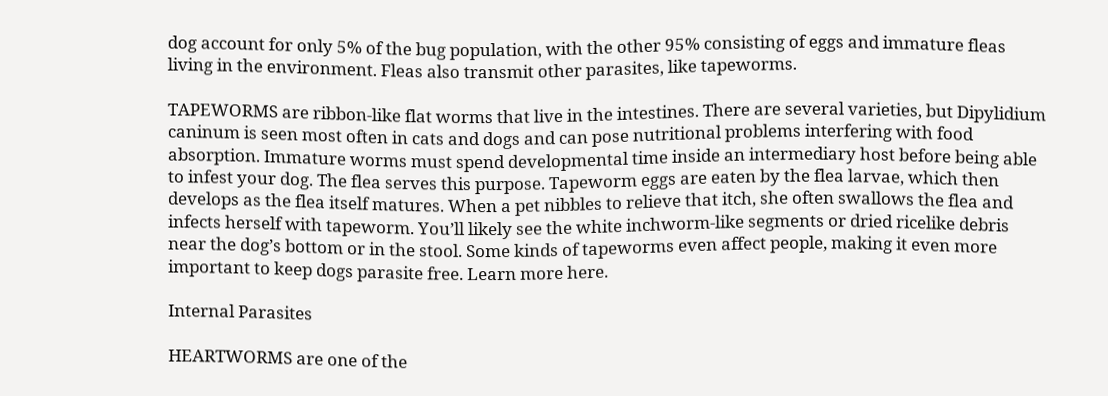dog account for only 5% of the bug population, with the other 95% consisting of eggs and immature fleas living in the environment. Fleas also transmit other parasites, like tapeworms.

TAPEWORMS are ribbon-like flat worms that live in the intestines. There are several varieties, but Dipylidium caninum is seen most often in cats and dogs and can pose nutritional problems interfering with food absorption. Immature worms must spend developmental time inside an intermediary host before being able to infest your dog. The flea serves this purpose. Tapeworm eggs are eaten by the flea larvae, which then develops as the flea itself matures. When a pet nibbles to relieve that itch, she often swallows the flea and infects herself with tapeworm. You’ll likely see the white inchworm-like segments or dried ricelike debris near the dog’s bottom or in the stool. Some kinds of tapeworms even affect people, making it even more important to keep dogs parasite free. Learn more here.

Internal Parasites

HEARTWORMS are one of the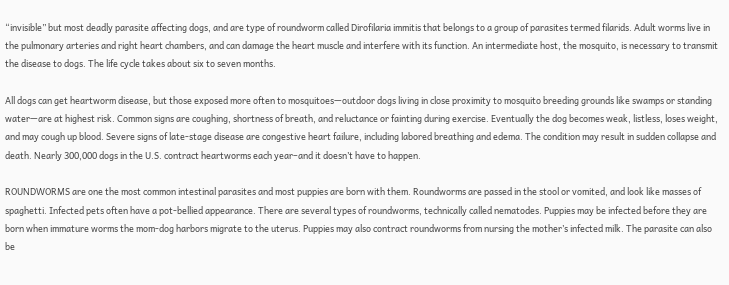“invisible” but most deadly parasite affecting dogs, and are type of roundworm called Dirofilaria immitis that belongs to a group of parasites termed filarids. Adult worms live in the pulmonary arteries and right heart chambers, and can damage the heart muscle and interfere with its function. An intermediate host, the mosquito, is necessary to transmit the disease to dogs. The life cycle takes about six to seven months.

All dogs can get heartworm disease, but those exposed more often to mosquitoes—outdoor dogs living in close proximity to mosquito breeding grounds like swamps or standing water—are at highest risk. Common signs are coughing, shortness of breath, and reluctance or fainting during exercise. Eventually the dog becomes weak, listless, loses weight, and may cough up blood. Severe signs of late-stage disease are congestive heart failure, including labored breathing and edema. The condition may result in sudden collapse and death. Nearly 300,000 dogs in the U.S. contract heartworms each year–and it doesn’t have to happen.

ROUNDWORMS are one the most common intestinal parasites and most puppies are born with them. Roundworms are passed in the stool or vomited, and look like masses of spaghetti. Infected pets often have a pot-bellied appearance. There are several types of roundworms, technically called nematodes. Puppies may be infected before they are born when immature worms the mom-dog harbors migrate to the uterus. Puppies may also contract roundworms from nursing the mother’s infected milk. The parasite can also be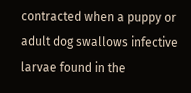contracted when a puppy or adult dog swallows infective larvae found in the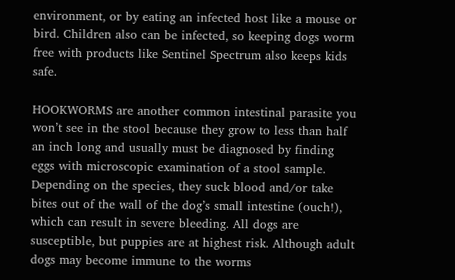environment, or by eating an infected host like a mouse or bird. Children also can be infected, so keeping dogs worm free with products like Sentinel Spectrum also keeps kids safe.

HOOKWORMS are another common intestinal parasite you won’t see in the stool because they grow to less than half an inch long and usually must be diagnosed by finding eggs with microscopic examination of a stool sample. Depending on the species, they suck blood and/or take bites out of the wall of the dog’s small intestine (ouch!), which can result in severe bleeding. All dogs are susceptible, but puppies are at highest risk. Although adult dogs may become immune to the worms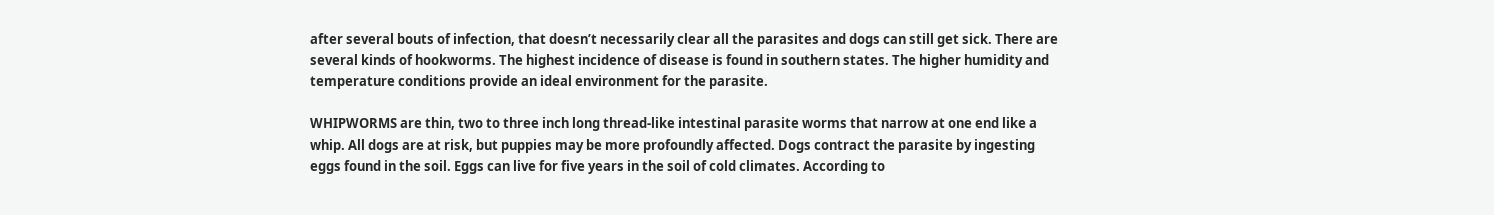after several bouts of infection, that doesn’t necessarily clear all the parasites and dogs can still get sick. There are several kinds of hookworms. The highest incidence of disease is found in southern states. The higher humidity and temperature conditions provide an ideal environment for the parasite.

WHIPWORMS are thin, two to three inch long thread-like intestinal parasite worms that narrow at one end like a whip. All dogs are at risk, but puppies may be more profoundly affected. Dogs contract the parasite by ingesting eggs found in the soil. Eggs can live for five years in the soil of cold climates. According to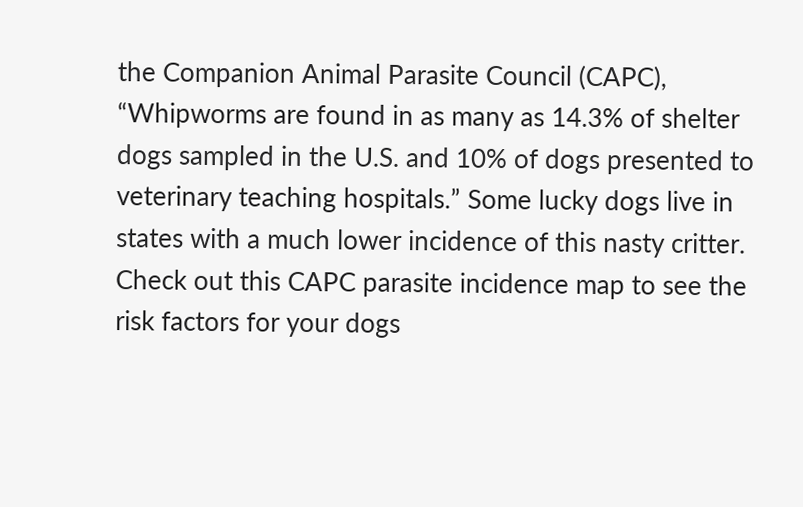the Companion Animal Parasite Council (CAPC), “Whipworms are found in as many as 14.3% of shelter dogs sampled in the U.S. and 10% of dogs presented to veterinary teaching hospitals.” Some lucky dogs live in states with a much lower incidence of this nasty critter. Check out this CAPC parasite incidence map to see the risk factors for your dogs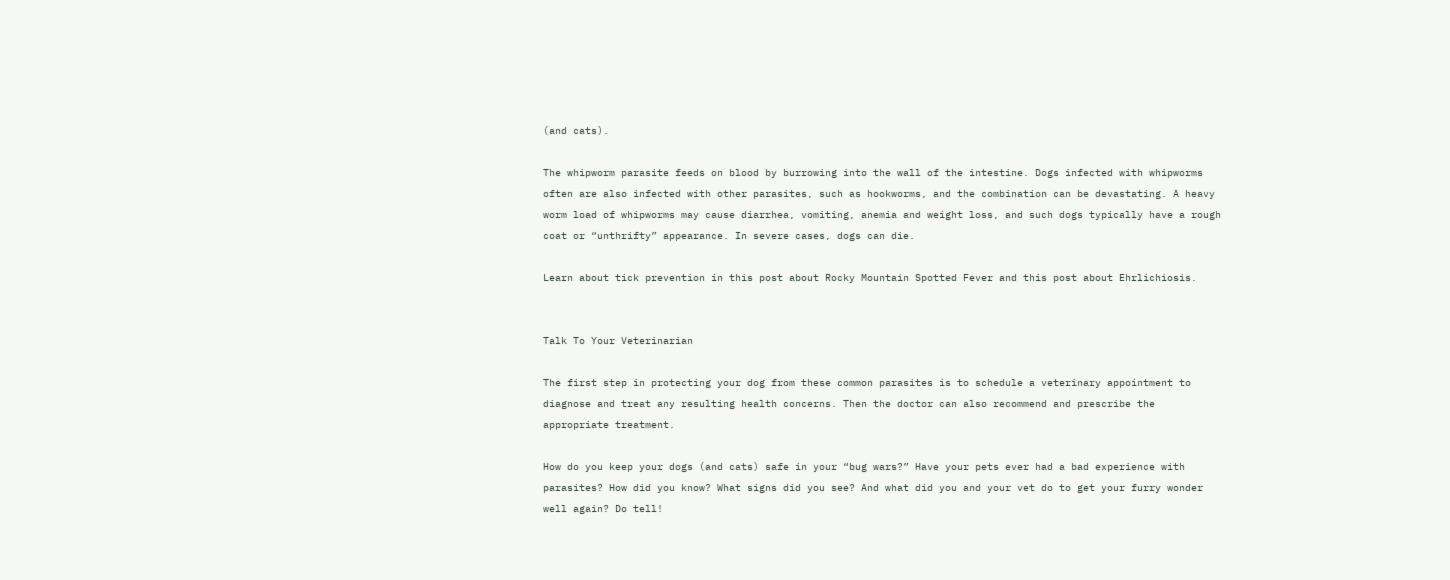(and cats).

The whipworm parasite feeds on blood by burrowing into the wall of the intestine. Dogs infected with whipworms often are also infected with other parasites, such as hookworms, and the combination can be devastating. A heavy worm load of whipworms may cause diarrhea, vomiting, anemia and weight loss, and such dogs typically have a rough coat or “unthrifty” appearance. In severe cases, dogs can die.

Learn about tick prevention in this post about Rocky Mountain Spotted Fever and this post about Ehrlichiosis.


Talk To Your Veterinarian

The first step in protecting your dog from these common parasites is to schedule a veterinary appointment to diagnose and treat any resulting health concerns. Then the doctor can also recommend and prescribe the appropriate treatment.

How do you keep your dogs (and cats) safe in your “bug wars?” Have your pets ever had a bad experience with parasites? How did you know? What signs did you see? And what did you and your vet do to get your furry wonder well again? Do tell!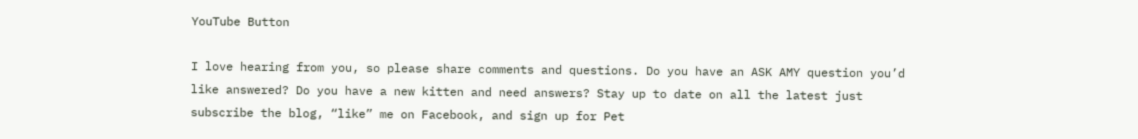YouTube Button

I love hearing from you, so please share comments and questions. Do you have an ASK AMY question you’d like answered? Do you have a new kitten and need answers? Stay up to date on all the latest just subscribe the blog, “like” me on Facebook, and sign up for Pet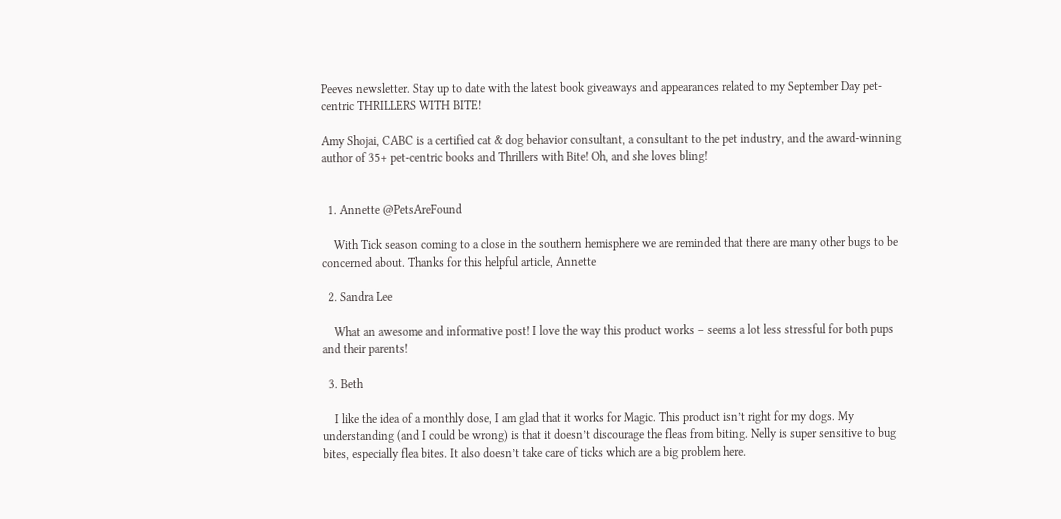Peeves newsletter. Stay up to date with the latest book giveaways and appearances related to my September Day pet-centric THRILLERS WITH BITE!

Amy Shojai, CABC is a certified cat & dog behavior consultant, a consultant to the pet industry, and the award-winning author of 35+ pet-centric books and Thrillers with Bite! Oh, and she loves bling!


  1. Annette @PetsAreFound

    With Tick season coming to a close in the southern hemisphere we are reminded that there are many other bugs to be concerned about. Thanks for this helpful article, Annette

  2. Sandra Lee

    What an awesome and informative post! I love the way this product works – seems a lot less stressful for both pups and their parents!

  3. Beth

    I like the idea of a monthly dose, I am glad that it works for Magic. This product isn’t right for my dogs. My understanding (and I could be wrong) is that it doesn’t discourage the fleas from biting. Nelly is super sensitive to bug bites, especially flea bites. It also doesn’t take care of ticks which are a big problem here.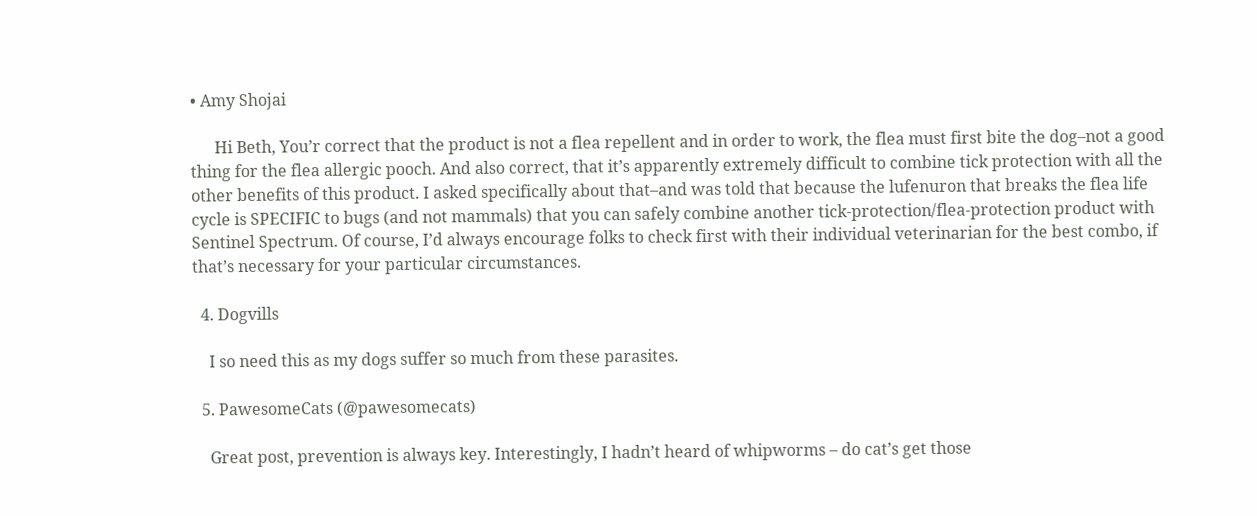• Amy Shojai

      Hi Beth, You’r correct that the product is not a flea repellent and in order to work, the flea must first bite the dog–not a good thing for the flea allergic pooch. And also correct, that it’s apparently extremely difficult to combine tick protection with all the other benefits of this product. I asked specifically about that–and was told that because the lufenuron that breaks the flea life cycle is SPECIFIC to bugs (and not mammals) that you can safely combine another tick-protection/flea-protection product with Sentinel Spectrum. Of course, I’d always encourage folks to check first with their individual veterinarian for the best combo, if that’s necessary for your particular circumstances.

  4. Dogvills

    I so need this as my dogs suffer so much from these parasites.

  5. PawesomeCats (@pawesomecats)

    Great post, prevention is always key. Interestingly, I hadn’t heard of whipworms – do cat’s get those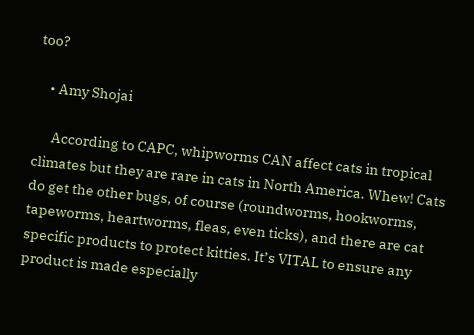too?

    • Amy Shojai

      According to CAPC, whipworms CAN affect cats in tropical climates but they are rare in cats in North America. Whew! Cats do get the other bugs, of course (roundworms, hookworms, tapeworms, heartworms, fleas, even ticks), and there are cat specific products to protect kitties. It’s VITAL to ensure any product is made especially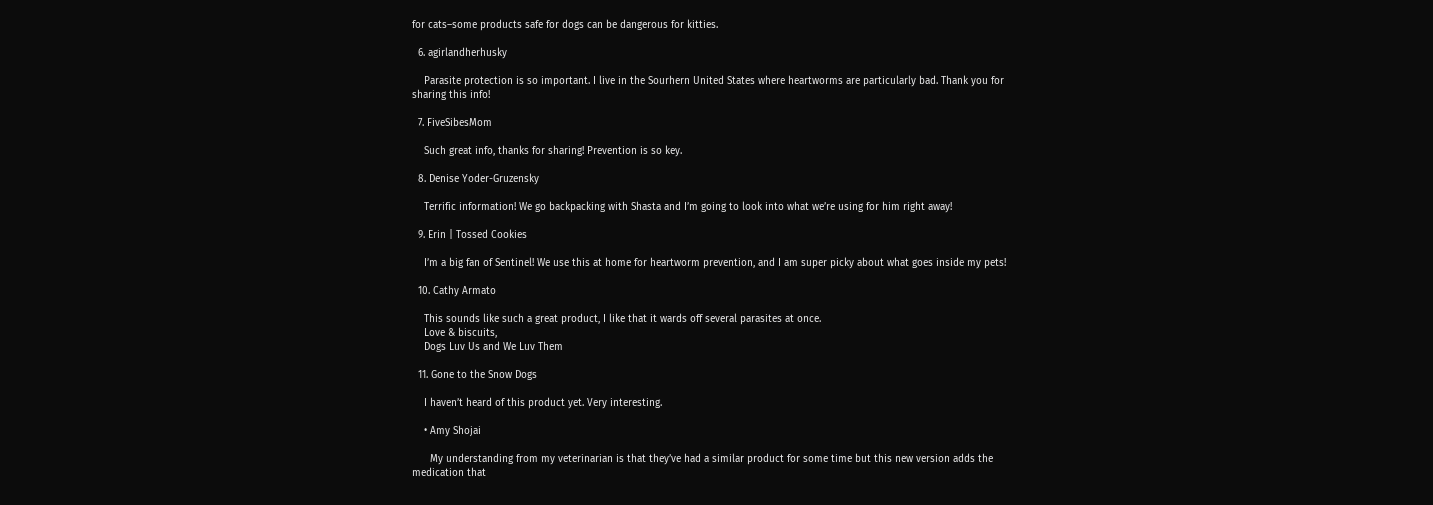for cats–some products safe for dogs can be dangerous for kitties.

  6. agirlandherhusky

    Parasite protection is so important. I live in the Sourhern United States where heartworms are particularly bad. Thank you for sharing this info!

  7. FiveSibesMom

    Such great info, thanks for sharing! Prevention is so key.

  8. Denise Yoder-Gruzensky

    Terrific information! We go backpacking with Shasta and I’m going to look into what we’re using for him right away!

  9. Erin | Tossed Cookies

    I’m a big fan of Sentinel! We use this at home for heartworm prevention, and I am super picky about what goes inside my pets!

  10. Cathy Armato

    This sounds like such a great product, I like that it wards off several parasites at once.
    Love & biscuits,
    Dogs Luv Us and We Luv Them

  11. Gone to the Snow Dogs

    I haven’t heard of this product yet. Very interesting.

    • Amy Shojai

      My understanding from my veterinarian is that they’ve had a similar product for some time but this new version adds the medication that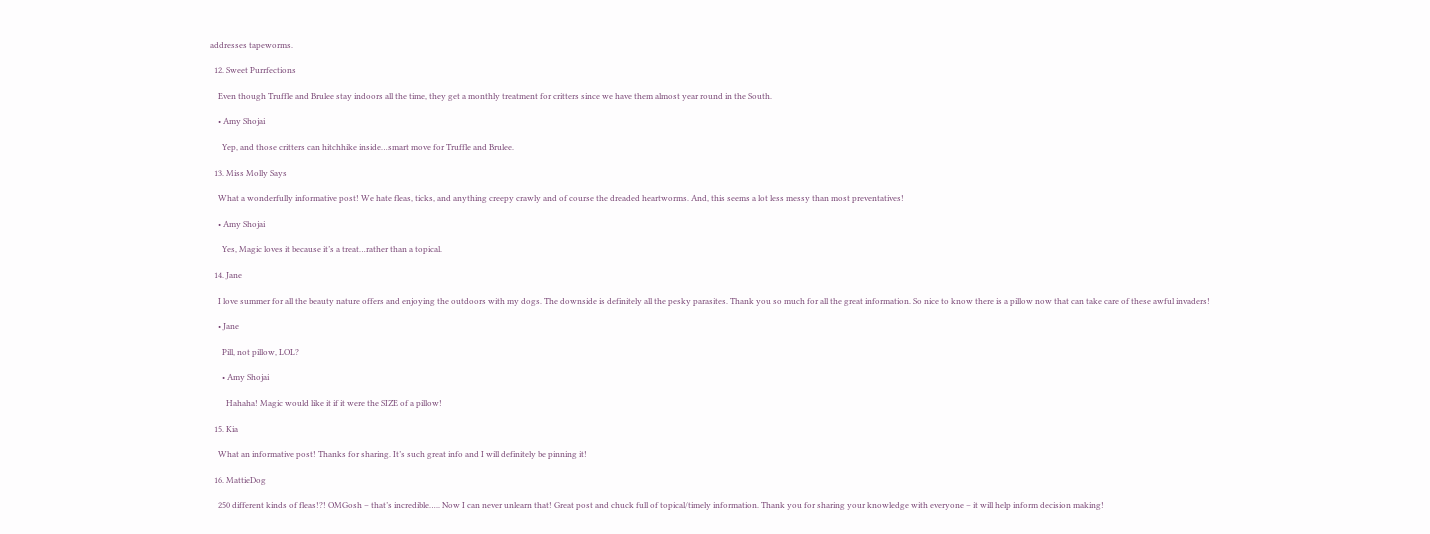addresses tapeworms.

  12. Sweet Purrfections

    Even though Truffle and Brulee stay indoors all the time, they get a monthly treatment for critters since we have them almost year round in the South.

    • Amy Shojai

      Yep, and those critters can hitchhike inside…smart move for Truffle and Brulee.

  13. Miss Molly Says

    What a wonderfully informative post! We hate fleas, ticks, and anything creepy crawly and of course the dreaded heartworms. And, this seems a lot less messy than most preventatives!

    • Amy Shojai

      Yes, Magic loves it because it’s a treat…rather than a topical.

  14. Jane

    I love summer for all the beauty nature offers and enjoying the outdoors with my dogs. The downside is definitely all the pesky parasites. Thank you so much for all the great information. So nice to know there is a pillow now that can take care of these awful invaders!

    • Jane

      Pill, not pillow, LOL?

      • Amy Shojai

        Hahaha! Magic would like it if it were the SIZE of a pillow!

  15. Kia

    What an informative post! Thanks for sharing. It’s such great info and I will definitely be pinning it!

  16. MattieDog

    250 different kinds of fleas!?! OMGosh – that’s incredible….. Now I can never unlearn that! Great post and chuck full of topical/timely information. Thank you for sharing your knowledge with everyone – it will help inform decision making!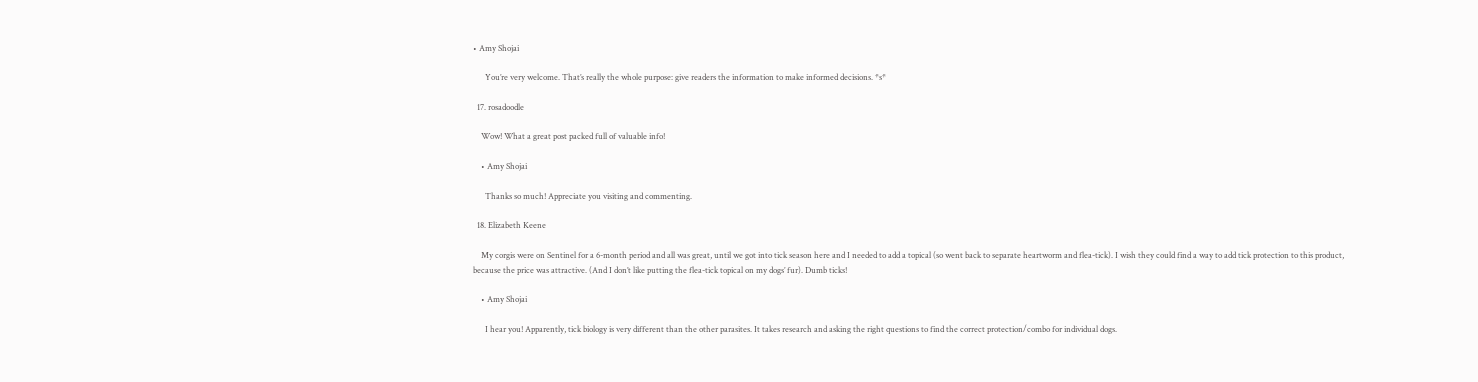• Amy Shojai

      You’re very welcome. That’s really the whole purpose: give readers the information to make informed decisions. *s*

  17. rosadoodle

    Wow! What a great post packed full of valuable info!

    • Amy Shojai

      Thanks so much! Appreciate you visiting and commenting.

  18. Elizabeth Keene

    My corgis were on Sentinel for a 6-month period and all was great, until we got into tick season here and I needed to add a topical (so went back to separate heartworm and flea-tick). I wish they could find a way to add tick protection to this product, because the price was attractive. (And I don’t like putting the flea-tick topical on my dogs’ fur). Dumb ticks!

    • Amy Shojai

      I hear you! Apparently, tick biology is very different than the other parasites. It takes research and asking the right questions to find the correct protection/combo for individual dogs.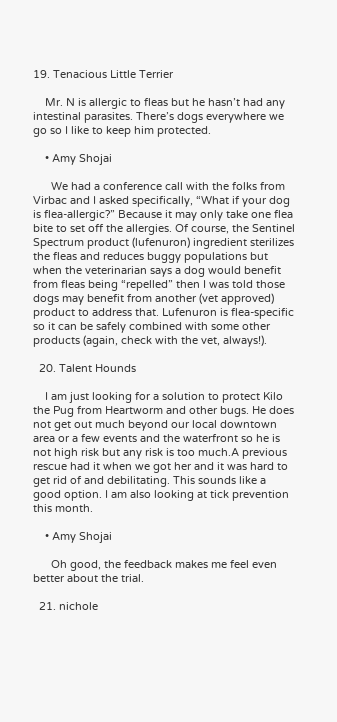19. Tenacious Little Terrier

    Mr. N is allergic to fleas but he hasn’t had any intestinal parasites. There’s dogs everywhere we go so I like to keep him protected.

    • Amy Shojai

      We had a conference call with the folks from Virbac and I asked specifically, “What if your dog is flea-allergic?” Because it may only take one flea bite to set off the allergies. Of course, the Sentinel Spectrum product (lufenuron) ingredient sterilizes the fleas and reduces buggy populations but when the veterinarian says a dog would benefit from fleas being “repelled” then I was told those dogs may benefit from another (vet approved) product to address that. Lufenuron is flea-specific so it can be safely combined with some other products (again, check with the vet, always!).

  20. Talent Hounds

    I am just looking for a solution to protect Kilo the Pug from Heartworm and other bugs. He does not get out much beyond our local downtown area or a few events and the waterfront so he is not high risk but any risk is too much.A previous rescue had it when we got her and it was hard to get rid of and debilitating. This sounds like a good option. I am also looking at tick prevention this month.

    • Amy Shojai

      Oh good, the feedback makes me feel even better about the trial.

  21. nichole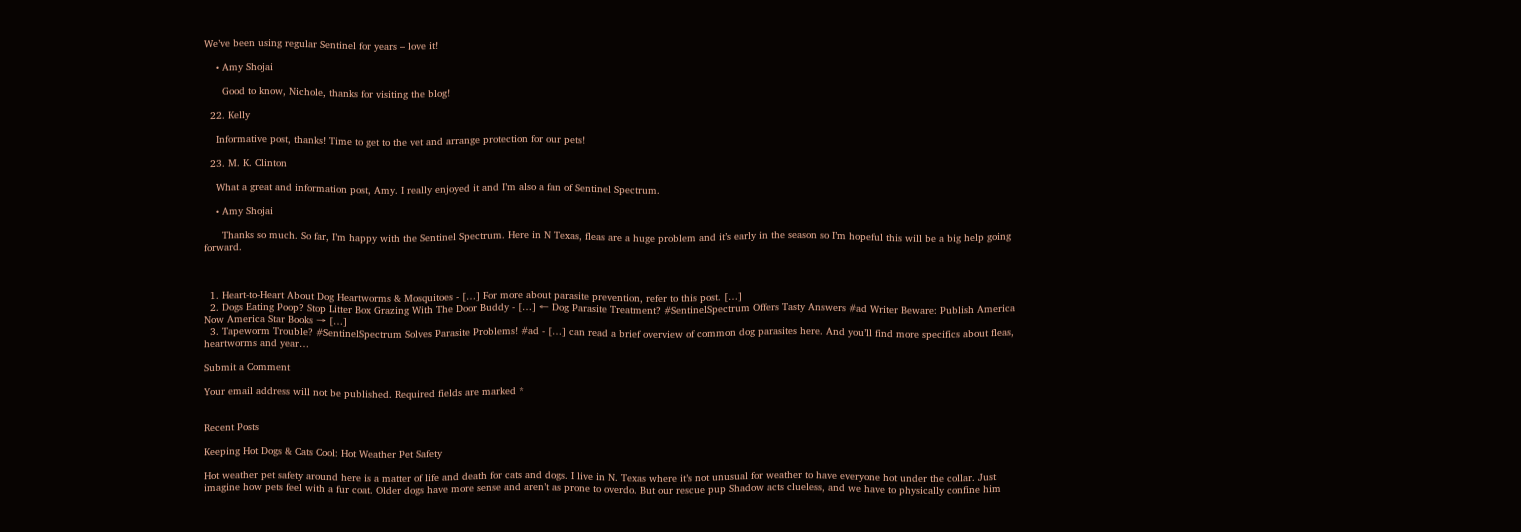We’ve been using regular Sentinel for years – love it!

    • Amy Shojai

      Good to know, Nichole, thanks for visiting the blog!

  22. Kelly

    Informative post, thanks! Time to get to the vet and arrange protection for our pets!

  23. M. K. Clinton

    What a great and information post, Amy. I really enjoyed it and I’m also a fan of Sentinel Spectrum.

    • Amy Shojai

      Thanks so much. So far, I’m happy with the Sentinel Spectrum. Here in N Texas, fleas are a huge problem and it’s early in the season so I’m hopeful this will be a big help going forward.



  1. Heart-to-Heart About Dog Heartworms & Mosquitoes - […] For more about parasite prevention, refer to this post. […]
  2. Dogs Eating Poop? Stop Litter Box Grazing With The Door Buddy - […] ← Dog Parasite Treatment? #SentinelSpectrum Offers Tasty Answers #ad Writer Beware: Publish America Now America Star Books → […]
  3. Tapeworm Trouble? #SentinelSpectrum Solves Parasite Problems! #ad - […] can read a brief overview of common dog parasites here. And you’ll find more specifics about fleas, heartworms and year…

Submit a Comment

Your email address will not be published. Required fields are marked *


Recent Posts

Keeping Hot Dogs & Cats Cool: Hot Weather Pet Safety

Hot weather pet safety around here is a matter of life and death for cats and dogs. I live in N. Texas where it’s not unusual for weather to have everyone hot under the collar. Just imagine how pets feel with a fur coat. Older dogs have more sense and aren’t as prone to overdo. But our rescue pup Shadow acts clueless, and we have to physically confine him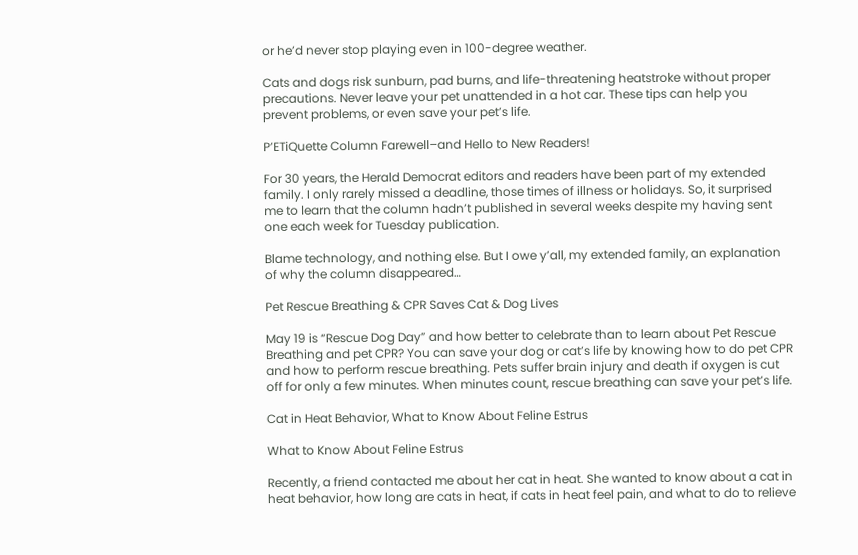or he’d never stop playing even in 100-degree weather.

Cats and dogs risk sunburn, pad burns, and life-threatening heatstroke without proper precautions. Never leave your pet unattended in a hot car. These tips can help you prevent problems, or even save your pet’s life.

P’ETiQuette Column Farewell–and Hello to New Readers!

For 30 years, the Herald Democrat editors and readers have been part of my extended family. I only rarely missed a deadline, those times of illness or holidays. So, it surprised me to learn that the column hadn’t published in several weeks despite my having sent one each week for Tuesday publication.

Blame technology, and nothing else. But I owe y’all, my extended family, an explanation of why the column disappeared…

Pet Rescue Breathing & CPR Saves Cat & Dog Lives

May 19 is “Rescue Dog Day” and how better to celebrate than to learn about Pet Rescue Breathing and pet CPR? You can save your dog or cat’s life by knowing how to do pet CPR and how to perform rescue breathing. Pets suffer brain injury and death if oxygen is cut off for only a few minutes. When minutes count, rescue breathing can save your pet’s life.

Cat in Heat Behavior, What to Know About Feline Estrus

What to Know About Feline Estrus

Recently, a friend contacted me about her cat in heat. She wanted to know about a cat in heat behavior, how long are cats in heat, if cats in heat feel pain, and what to do to relieve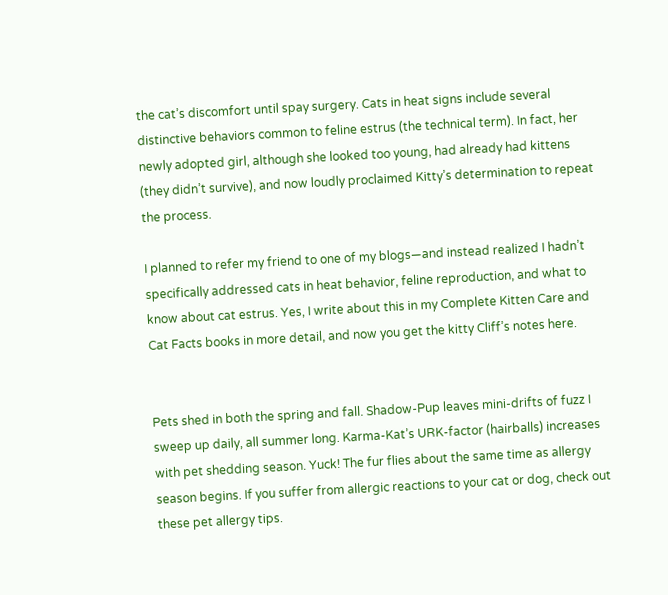the cat’s discomfort until spay surgery. Cats in heat signs include several distinctive behaviors common to feline estrus (the technical term). In fact, her newly adopted girl, although she looked too young, had already had kittens (they didn’t survive), and now loudly proclaimed Kitty’s determination to repeat the process.

I planned to refer my friend to one of my blogs—and instead realized I hadn’t specifically addressed cats in heat behavior, feline reproduction, and what to know about cat estrus. Yes, I write about this in my Complete Kitten Care and Cat Facts books in more detail, and now you get the kitty Cliff’s notes here.


Pets shed in both the spring and fall. Shadow-Pup leaves mini-drifts of fuzz I sweep up daily, all summer long. Karma-Kat’s URK-factor (hairballs) increases with pet shedding season. Yuck! The fur flies about the same time as allergy season begins. If you suffer from allergic reactions to your cat or dog, check out these pet allergy tips.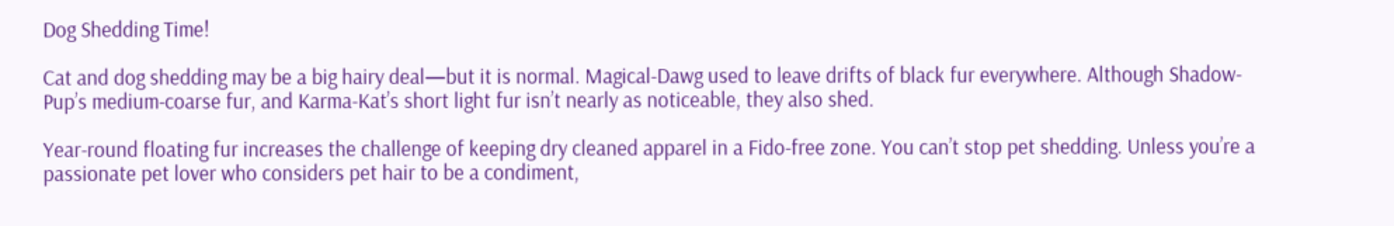Dog Shedding Time!

Cat and dog shedding may be a big hairy deal—but it is normal. Magical-Dawg used to leave drifts of black fur everywhere. Although Shadow-Pup’s medium-coarse fur, and Karma-Kat’s short light fur isn’t nearly as noticeable, they also shed.

Year-round floating fur increases the challenge of keeping dry cleaned apparel in a Fido-free zone. You can’t stop pet shedding. Unless you’re a passionate pet lover who considers pet hair to be a condiment,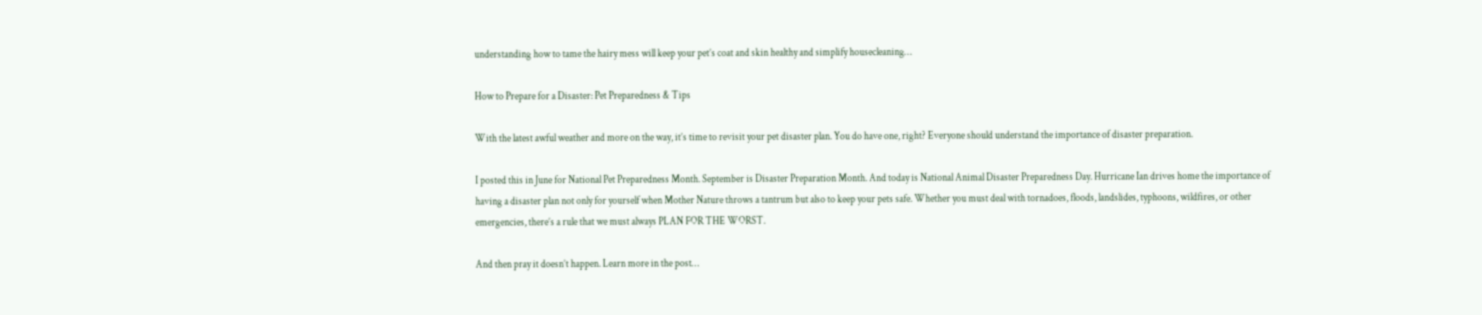understanding how to tame the hairy mess will keep your pet’s coat and skin healthy and simplify housecleaning…

How to Prepare for a Disaster: Pet Preparedness & Tips

With the latest awful weather and more on the way, it’s time to revisit your pet disaster plan. You do have one, right? Everyone should understand the importance of disaster preparation.

I posted this in June for National Pet Preparedness Month. September is Disaster Preparation Month. And today is National Animal Disaster Preparedness Day. Hurricane Ian drives home the importance of having a disaster plan not only for yourself when Mother Nature throws a tantrum but also to keep your pets safe. Whether you must deal with tornadoes, floods, landslides, typhoons, wildfires, or other emergencies, there’s a rule that we must always PLAN FOR THE WORST.

And then pray it doesn’t happen. Learn more in the post…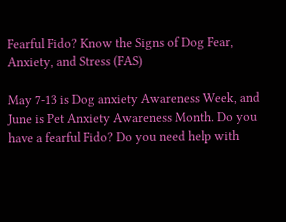Fearful Fido? Know the Signs of Dog Fear, Anxiety, and Stress (FAS)

May 7-13 is Dog anxiety Awareness Week, and June is Pet Anxiety Awareness Month. Do you have a fearful Fido? Do you need help with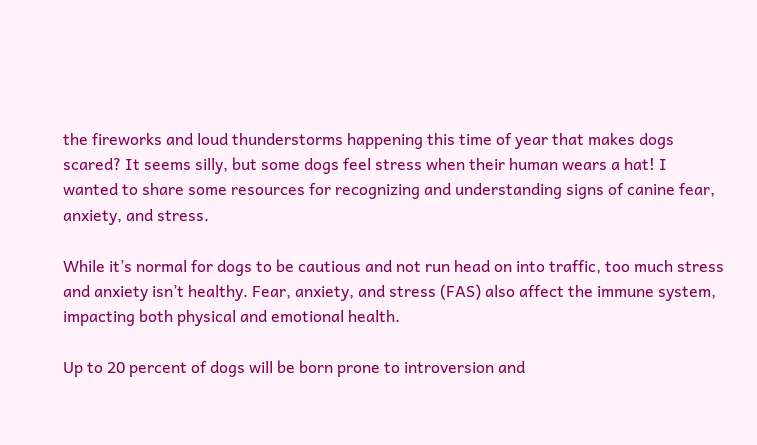the fireworks and loud thunderstorms happening this time of year that makes dogs scared? It seems silly, but some dogs feel stress when their human wears a hat! I wanted to share some resources for recognizing and understanding signs of canine fear, anxiety, and stress.

While it’s normal for dogs to be cautious and not run head on into traffic, too much stress and anxiety isn’t healthy. Fear, anxiety, and stress (FAS) also affect the immune system, impacting both physical and emotional health.

Up to 20 percent of dogs will be born prone to introversion and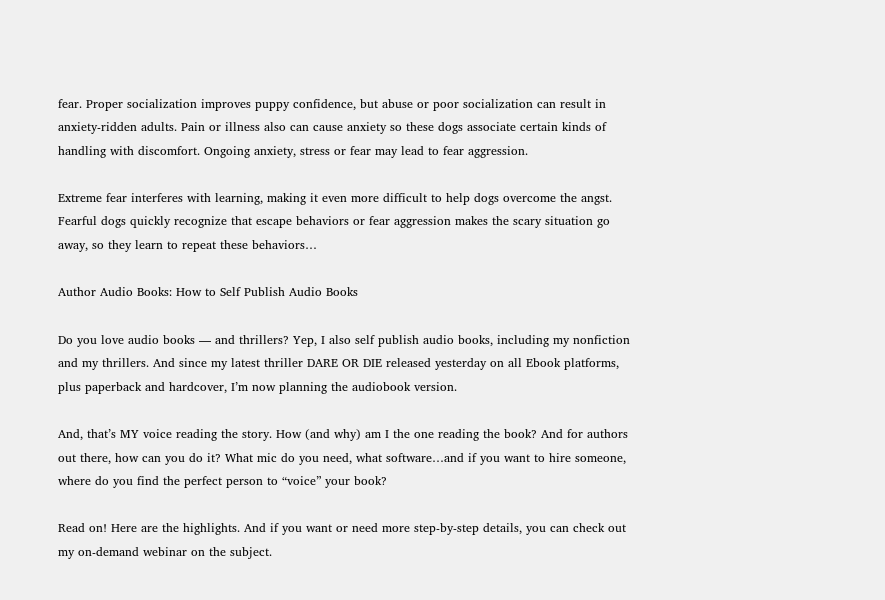fear. Proper socialization improves puppy confidence, but abuse or poor socialization can result in anxiety-ridden adults. Pain or illness also can cause anxiety so these dogs associate certain kinds of handling with discomfort. Ongoing anxiety, stress or fear may lead to fear aggression.

Extreme fear interferes with learning, making it even more difficult to help dogs overcome the angst. Fearful dogs quickly recognize that escape behaviors or fear aggression makes the scary situation go away, so they learn to repeat these behaviors…

Author Audio Books: How to Self Publish Audio Books

Do you love audio books — and thrillers? Yep, I also self publish audio books, including my nonfiction and my thrillers. And since my latest thriller DARE OR DIE released yesterday on all Ebook platforms, plus paperback and hardcover, I’m now planning the audiobook version.

And, that’s MY voice reading the story. How (and why) am I the one reading the book? And for authors out there, how can you do it? What mic do you need, what software…and if you want to hire someone, where do you find the perfect person to “voice” your book?

Read on! Here are the highlights. And if you want or need more step-by-step details, you can check out my on-demand webinar on the subject.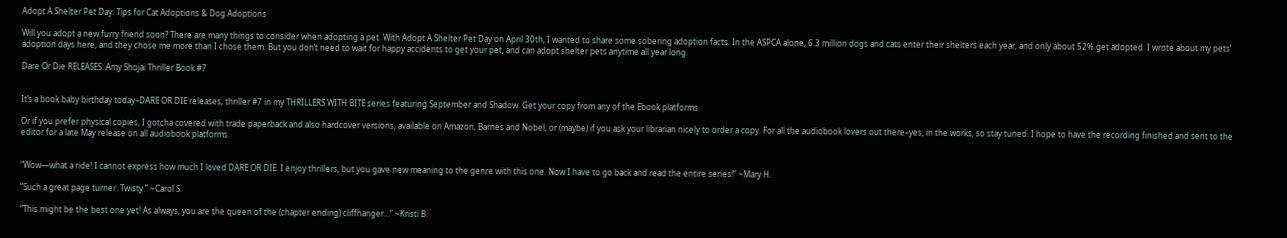Adopt A Shelter Pet Day: Tips for Cat Adoptions & Dog Adoptions

Will you adopt a new furry friend soon? There are many things to consider when adopting a pet. With Adopt A Shelter Pet Day on April 30th, I wanted to share some sobering adoption facts. In the ASPCA alone, 6.3 million dogs and cats enter their shelters each year, and only about 52% get adopted. I wrote about my pets’ adoption days here, and they chose me more than I chose them. But you don’t need to wait for happy accidents to get your pet, and can adopt shelter pets anytime all year long.

Dare Or Die RELEASES: Amy Shojai Thriller Book #7


It’s a book baby birthday today–DARE OR DIE releases, thriller #7 in my THRILLERS WITH BITE series featuring September and Shadow. Get your copy from any of the Ebook platforms.

Or if you prefer physical copies, I gotcha covered with trade paperback and also hardcover versions, available on Amazon, Barnes and Nobel, or (maybe) if you ask your librarian nicely to order a copy. For all the audiobook lovers out there–yes, in the works, so stay tuned. I hope to have the recording finished and sent to the editor for a late May release on all audiobook platforms.


“Wow—what a ride! I cannot express how much I loved DARE OR DIE. I enjoy thrillers, but you gave new meaning to the genre with this one. Now I have to go back and read the entire series!” ~Mary H.

“Such a great page turner. Twisty.” ~Carol S.

“This might be the best one yet! As always, you are the queen of the (chapter ending) cliffhanger…” ~Kristi B.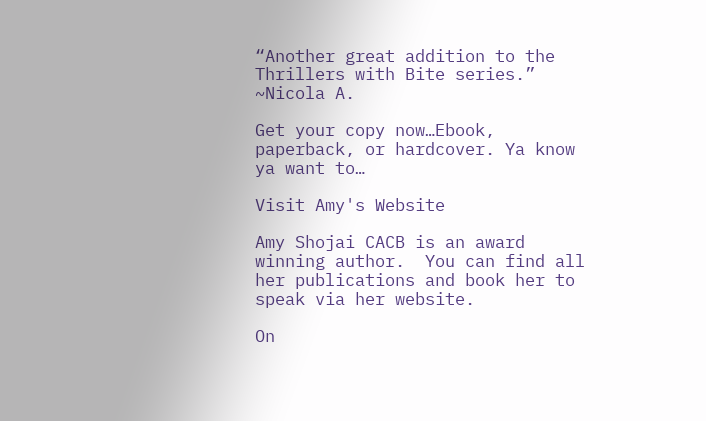“Another great addition to the Thrillers with Bite series.” ~Nicola A.

Get your copy now…Ebook, paperback, or hardcover. Ya know ya want to…

Visit Amy's Website

Amy Shojai CACB is an award winning author.  You can find all her publications and book her to speak via her website.

On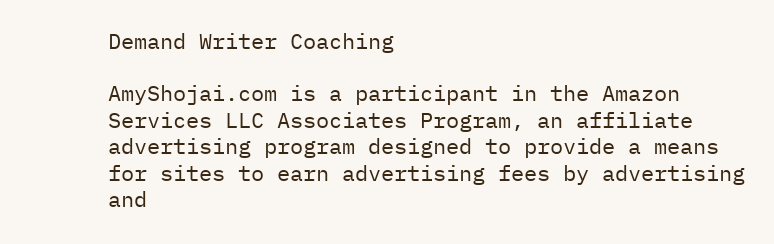Demand Writer Coaching

AmyShojai.com is a participant in the Amazon Services LLC Associates Program, an affiliate advertising program designed to provide a means for sites to earn advertising fees by advertising and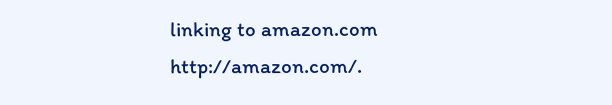linking to amazon.com http://amazon.com/.